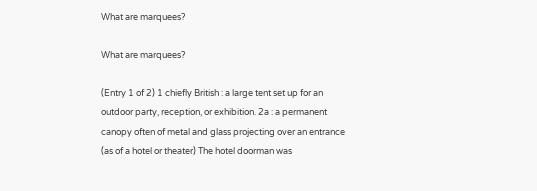What are marquees?

What are marquees?

(Entry 1 of 2) 1 chiefly British : a large tent set up for an outdoor party, reception, or exhibition. 2a : a permanent canopy often of metal and glass projecting over an entrance (as of a hotel or theater) The hotel doorman was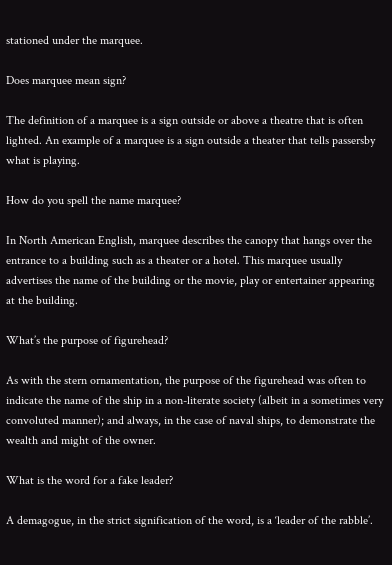stationed under the marquee.

Does marquee mean sign?

The definition of a marquee is a sign outside or above a theatre that is often lighted. An example of a marquee is a sign outside a theater that tells passersby what is playing.

How do you spell the name marquee?

In North American English, marquee describes the canopy that hangs over the entrance to a building such as a theater or a hotel. This marquee usually advertises the name of the building or the movie, play or entertainer appearing at the building.

What’s the purpose of figurehead?

As with the stern ornamentation, the purpose of the figurehead was often to indicate the name of the ship in a non-literate society (albeit in a sometimes very convoluted manner); and always, in the case of naval ships, to demonstrate the wealth and might of the owner.

What is the word for a fake leader?

A demagogue, in the strict signification of the word, is a ‘leader of the rabble’.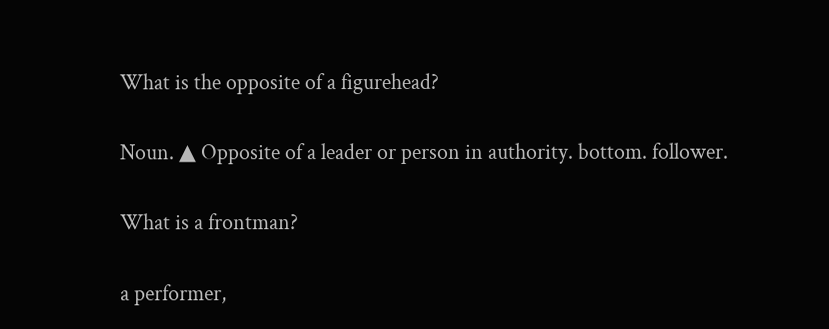What is the opposite of a figurehead?

Noun. ▲ Opposite of a leader or person in authority. bottom. follower.

What is a frontman?

a performer,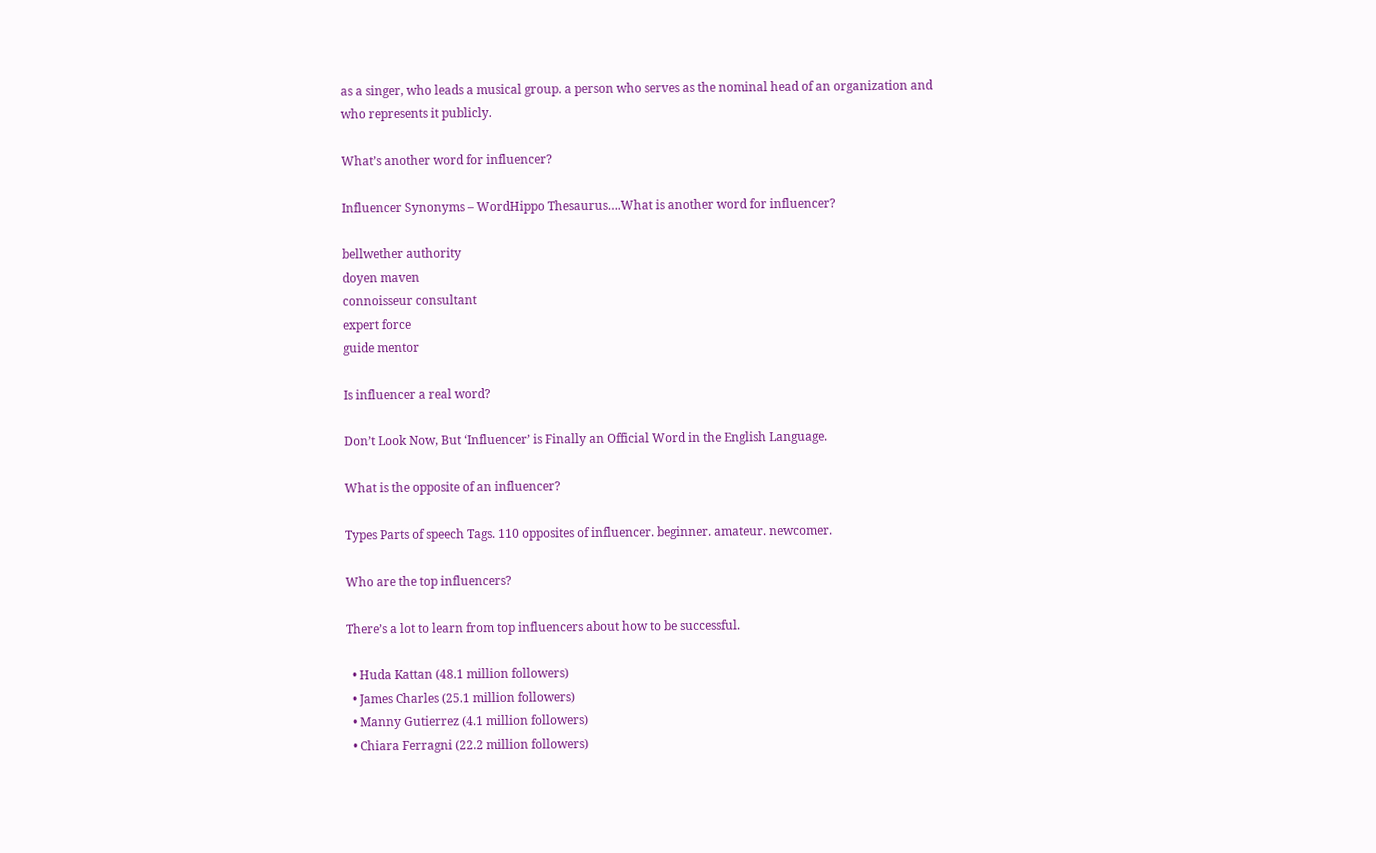as a singer, who leads a musical group. a person who serves as the nominal head of an organization and who represents it publicly.

What’s another word for influencer?

Influencer Synonyms – WordHippo Thesaurus….What is another word for influencer?

bellwether authority
doyen maven
connoisseur consultant
expert force
guide mentor

Is influencer a real word?

Don’t Look Now, But ‘Influencer’ is Finally an Official Word in the English Language.

What is the opposite of an influencer?

Types Parts of speech Tags. 110 opposites of influencer. beginner. amateur. newcomer.

Who are the top influencers?

There’s a lot to learn from top influencers about how to be successful.

  • Huda Kattan (48.1 million followers)
  • James Charles (25.1 million followers)
  • Manny Gutierrez (4.1 million followers)
  • Chiara Ferragni (22.2 million followers)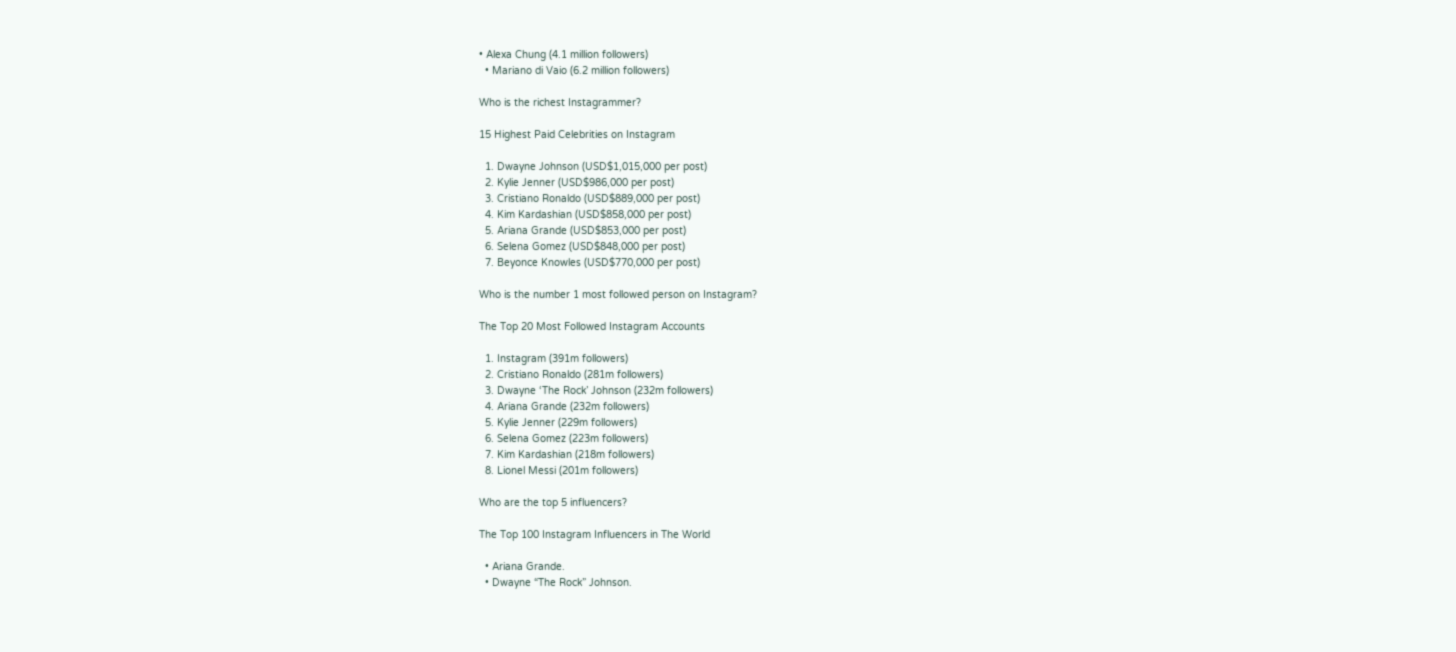• Alexa Chung (4.1 million followers)
  • Mariano di Vaio (6.2 million followers)

Who is the richest Instagrammer?

15 Highest Paid Celebrities on Instagram

  1. Dwayne Johnson (USD$1,015,000 per post)
  2. Kylie Jenner (USD$986,000 per post)
  3. Cristiano Ronaldo (USD$889,000 per post)
  4. Kim Kardashian (USD$858,000 per post)
  5. Ariana Grande (USD$853,000 per post)
  6. Selena Gomez (USD$848,000 per post)
  7. Beyonce Knowles (USD$770,000 per post)

Who is the number 1 most followed person on Instagram?

The Top 20 Most Followed Instagram Accounts

  1. Instagram (391m followers)
  2. Cristiano Ronaldo (281m followers)
  3. Dwayne ‘The Rock’ Johnson (232m followers)
  4. Ariana Grande (232m followers)
  5. Kylie Jenner (229m followers)
  6. Selena Gomez (223m followers)
  7. Kim Kardashian (218m followers)
  8. Lionel Messi (201m followers)

Who are the top 5 influencers?

The Top 100 Instagram Influencers in The World

  • Ariana Grande.
  • Dwayne “The Rock” Johnson.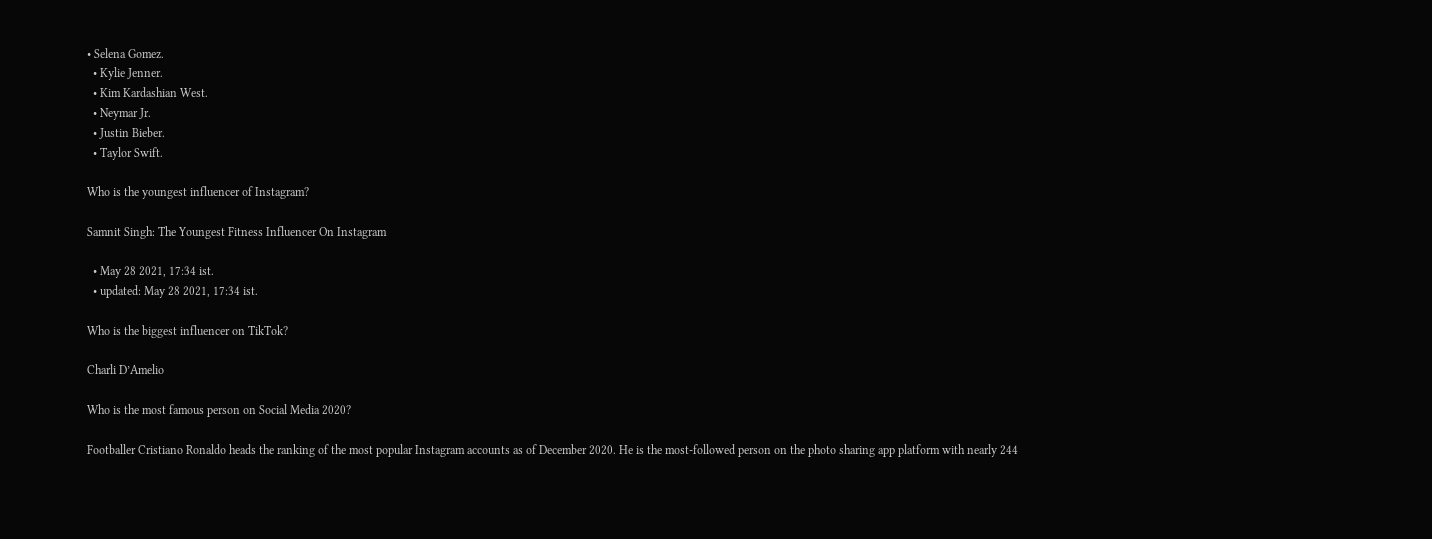• Selena Gomez.
  • Kylie Jenner.
  • Kim Kardashian West.
  • Neymar Jr.
  • Justin Bieber.
  • Taylor Swift.

Who is the youngest influencer of Instagram?

Samnit Singh: The Youngest Fitness Influencer On Instagram

  • May 28 2021, 17:34 ist.
  • updated: May 28 2021, 17:34 ist.

Who is the biggest influencer on TikTok?

Charli D’Amelio

Who is the most famous person on Social Media 2020?

Footballer Cristiano Ronaldo heads the ranking of the most popular Instagram accounts as of December 2020. He is the most-followed person on the photo sharing app platform with nearly 244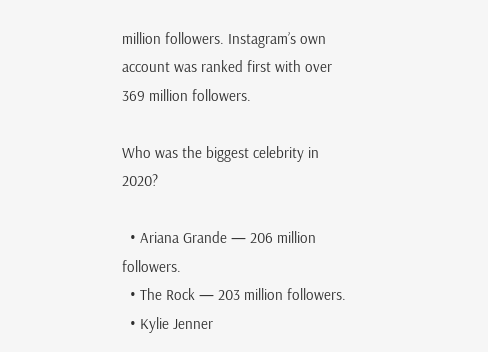million followers. Instagram’s own account was ranked first with over 369 million followers.

Who was the biggest celebrity in 2020?

  • Ariana Grande — 206 million followers.
  • The Rock — 203 million followers.
  • Kylie Jenner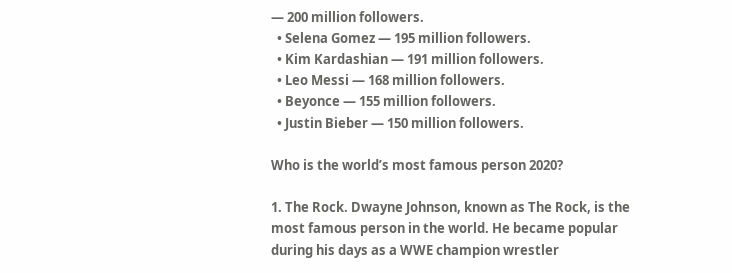— 200 million followers.
  • Selena Gomez — 195 million followers.
  • Kim Kardashian — 191 million followers.
  • Leo Messi — 168 million followers.
  • Beyonce — 155 million followers.
  • Justin Bieber — 150 million followers.

Who is the world’s most famous person 2020?

1. The Rock. Dwayne Johnson, known as The Rock, is the most famous person in the world. He became popular during his days as a WWE champion wrestler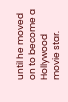until he moved on to become a Hollywood movie star.